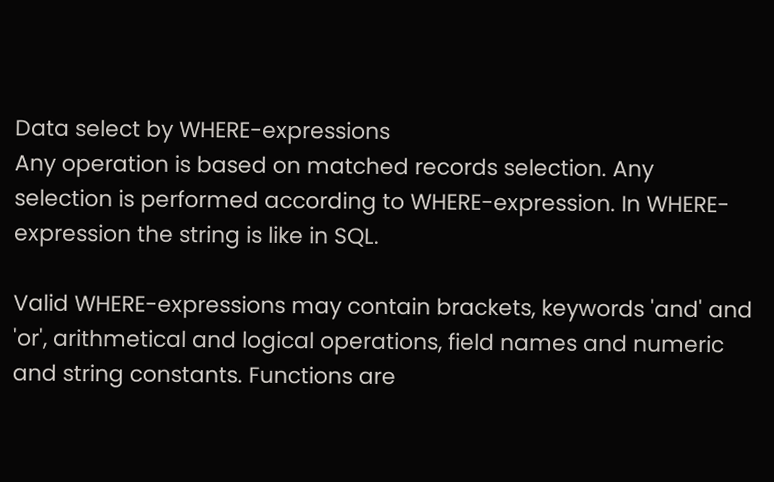Data select by WHERE-expressions
Any operation is based on matched records selection. Any selection is performed according to WHERE-expression. In WHERE-expression the string is like in SQL.

Valid WHERE-expressions may contain brackets, keywords 'and' and 'or', arithmetical and logical operations, field names and numeric and string constants. Functions are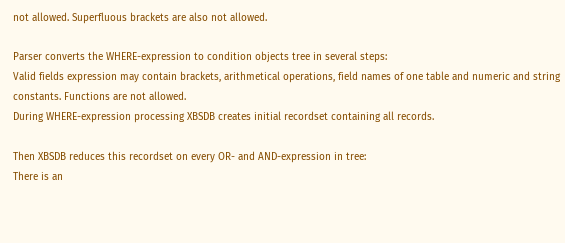not allowed. Superfluous brackets are also not allowed.

Parser converts the WHERE-expression to condition objects tree in several steps:
Valid fields expression may contain brackets, arithmetical operations, field names of one table and numeric and string constants. Functions are not allowed.
During WHERE-expression processing XBSDB creates initial recordset containing all records.

Then XBSDB reduces this recordset on every OR- and AND-expression in tree:
There is an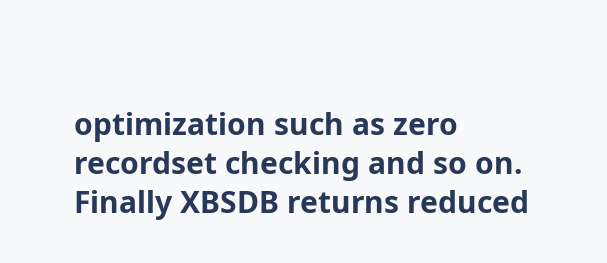optimization such as zero recordset checking and so on.
Finally XBSDB returns reduced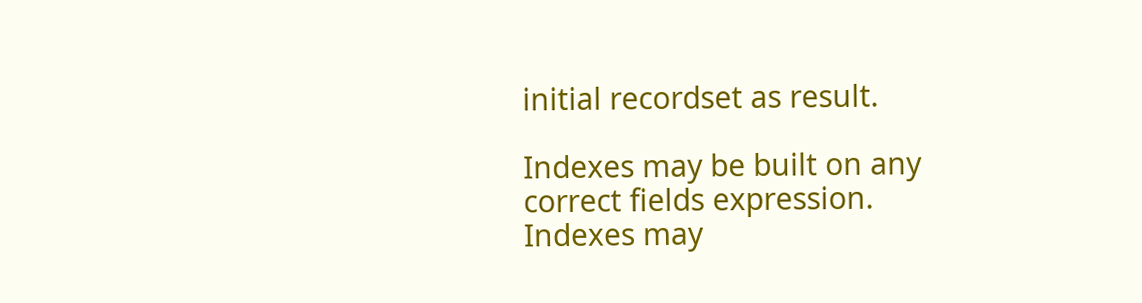initial recordset as result.

Indexes may be built on any correct fields expression. Indexes may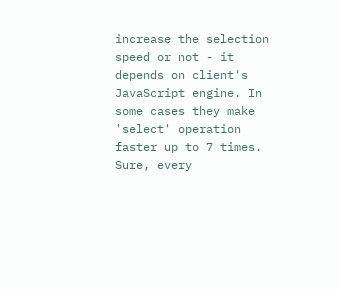increase the selection speed or not - it depends on client's JavaScript engine. In some cases they make 'select' operation faster up to 7 times. Sure, every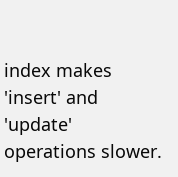index makes 'insert' and 'update' operations slower.